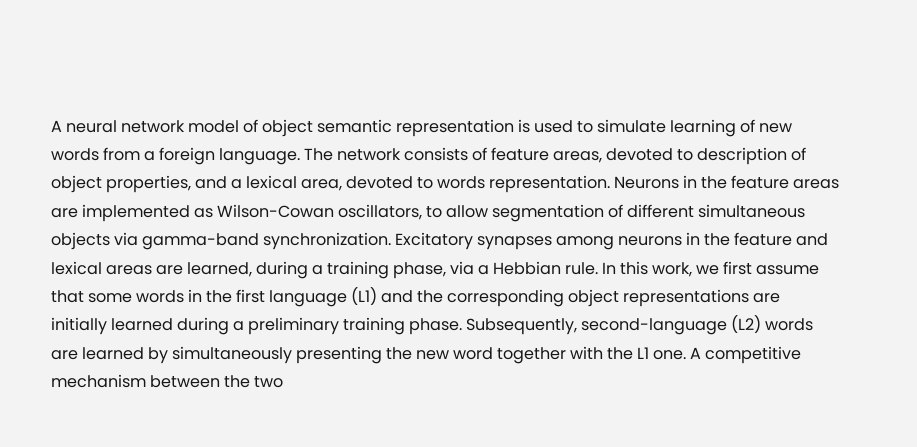A neural network model of object semantic representation is used to simulate learning of new words from a foreign language. The network consists of feature areas, devoted to description of object properties, and a lexical area, devoted to words representation. Neurons in the feature areas are implemented as Wilson-Cowan oscillators, to allow segmentation of different simultaneous objects via gamma-band synchronization. Excitatory synapses among neurons in the feature and lexical areas are learned, during a training phase, via a Hebbian rule. In this work, we first assume that some words in the first language (L1) and the corresponding object representations are initially learned during a preliminary training phase. Subsequently, second-language (L2) words are learned by simultaneously presenting the new word together with the L1 one. A competitive mechanism between the two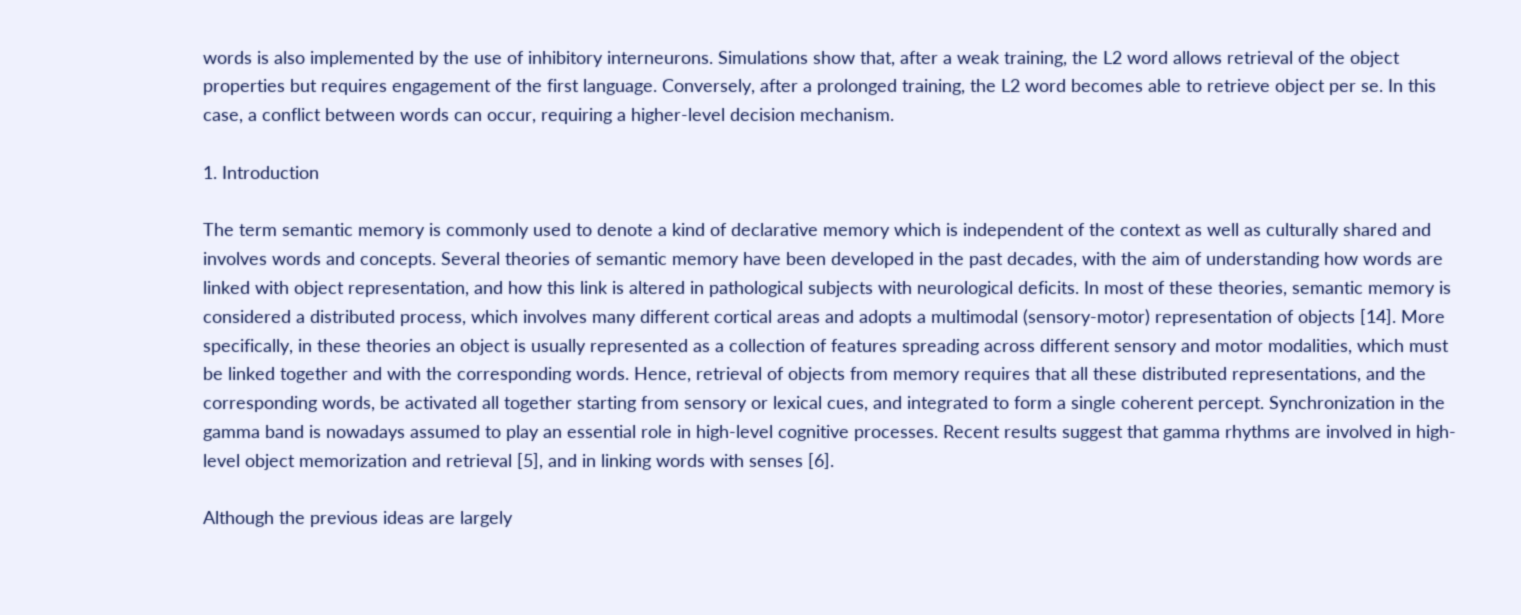words is also implemented by the use of inhibitory interneurons. Simulations show that, after a weak training, the L2 word allows retrieval of the object properties but requires engagement of the first language. Conversely, after a prolonged training, the L2 word becomes able to retrieve object per se. In this case, a conflict between words can occur, requiring a higher-level decision mechanism.

1. Introduction

The term semantic memory is commonly used to denote a kind of declarative memory which is independent of the context as well as culturally shared and involves words and concepts. Several theories of semantic memory have been developed in the past decades, with the aim of understanding how words are linked with object representation, and how this link is altered in pathological subjects with neurological deficits. In most of these theories, semantic memory is considered a distributed process, which involves many different cortical areas and adopts a multimodal (sensory-motor) representation of objects [14]. More specifically, in these theories an object is usually represented as a collection of features spreading across different sensory and motor modalities, which must be linked together and with the corresponding words. Hence, retrieval of objects from memory requires that all these distributed representations, and the corresponding words, be activated all together starting from sensory or lexical cues, and integrated to form a single coherent percept. Synchronization in the gamma band is nowadays assumed to play an essential role in high-level cognitive processes. Recent results suggest that gamma rhythms are involved in high-level object memorization and retrieval [5], and in linking words with senses [6].

Although the previous ideas are largely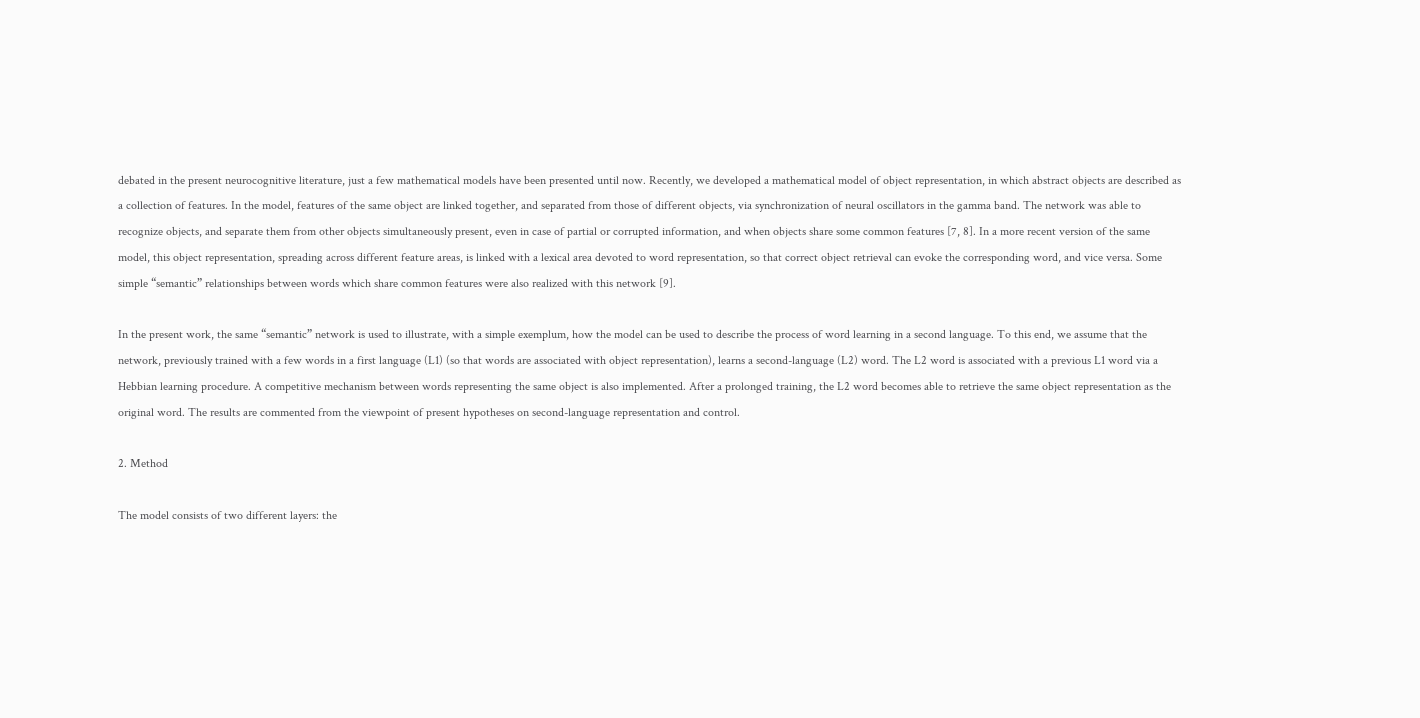debated in the present neurocognitive literature, just a few mathematical models have been presented until now. Recently, we developed a mathematical model of object representation, in which abstract objects are described as a collection of features. In the model, features of the same object are linked together, and separated from those of different objects, via synchronization of neural oscillators in the gamma band. The network was able to recognize objects, and separate them from other objects simultaneously present, even in case of partial or corrupted information, and when objects share some common features [7, 8]. In a more recent version of the same model, this object representation, spreading across different feature areas, is linked with a lexical area devoted to word representation, so that correct object retrieval can evoke the corresponding word, and vice versa. Some simple “semantic” relationships between words which share common features were also realized with this network [9].

In the present work, the same “semantic” network is used to illustrate, with a simple exemplum, how the model can be used to describe the process of word learning in a second language. To this end, we assume that the network, previously trained with a few words in a first language (L1) (so that words are associated with object representation), learns a second-language (L2) word. The L2 word is associated with a previous L1 word via a Hebbian learning procedure. A competitive mechanism between words representing the same object is also implemented. After a prolonged training, the L2 word becomes able to retrieve the same object representation as the original word. The results are commented from the viewpoint of present hypotheses on second-language representation and control.

2. Method

The model consists of two different layers: the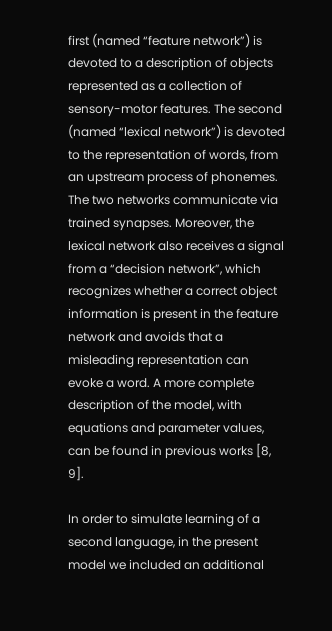first (named “feature network”) is devoted to a description of objects represented as a collection of sensory-motor features. The second (named “lexical network”) is devoted to the representation of words, from an upstream process of phonemes. The two networks communicate via trained synapses. Moreover, the lexical network also receives a signal from a “decision network”, which recognizes whether a correct object information is present in the feature network and avoids that a misleading representation can evoke a word. A more complete description of the model, with equations and parameter values, can be found in previous works [8, 9].

In order to simulate learning of a second language, in the present model we included an additional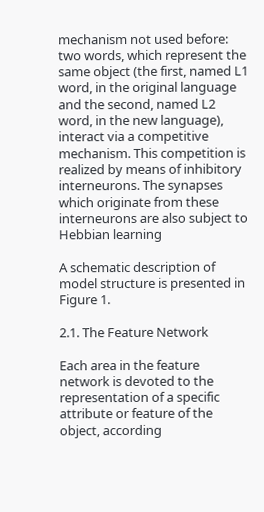mechanism not used before: two words, which represent the same object (the first, named L1 word, in the original language and the second, named L2 word, in the new language), interact via a competitive mechanism. This competition is realized by means of inhibitory interneurons. The synapses which originate from these interneurons are also subject to Hebbian learning

A schematic description of model structure is presented in Figure 1.

2.1. The Feature Network

Each area in the feature network is devoted to the representation of a specific attribute or feature of the object, according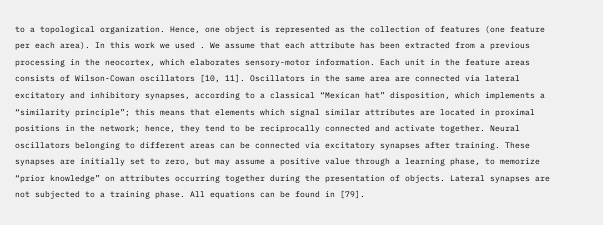to a topological organization. Hence, one object is represented as the collection of features (one feature per each area). In this work we used . We assume that each attribute has been extracted from a previous processing in the neocortex, which elaborates sensory-motor information. Each unit in the feature areas consists of Wilson-Cowan oscillators [10, 11]. Oscillators in the same area are connected via lateral excitatory and inhibitory synapses, according to a classical “Mexican hat” disposition, which implements a “similarity principle”; this means that elements which signal similar attributes are located in proximal positions in the network; hence, they tend to be reciprocally connected and activate together. Neural oscillators belonging to different areas can be connected via excitatory synapses after training. These synapses are initially set to zero, but may assume a positive value through a learning phase, to memorize “prior knowledge” on attributes occurring together during the presentation of objects. Lateral synapses are not subjected to a training phase. All equations can be found in [79].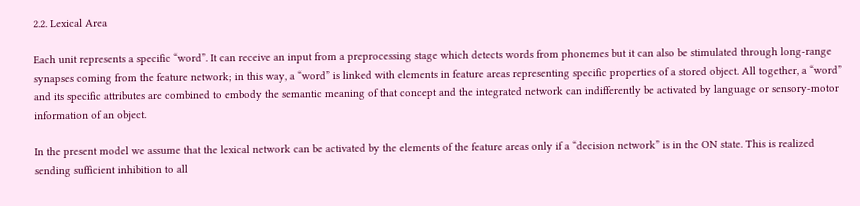2.2. Lexical Area

Each unit represents a specific “word”. It can receive an input from a preprocessing stage which detects words from phonemes but it can also be stimulated through long-range synapses coming from the feature network; in this way, a “word” is linked with elements in feature areas representing specific properties of a stored object. All together, a “word” and its specific attributes are combined to embody the semantic meaning of that concept and the integrated network can indifferently be activated by language or sensory-motor information of an object.

In the present model we assume that the lexical network can be activated by the elements of the feature areas only if a “decision network” is in the ON state. This is realized sending sufficient inhibition to all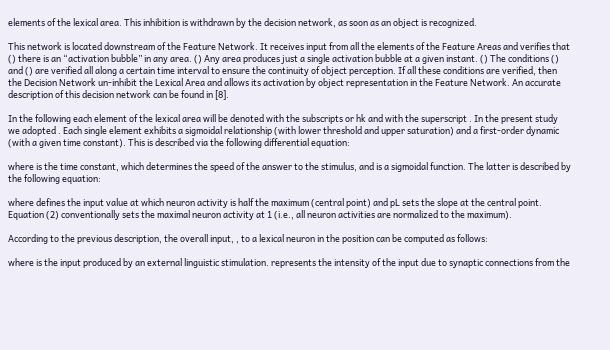elements of the lexical area. This inhibition is withdrawn by the decision network, as soon as an object is recognized.

This network is located downstream of the Feature Network. It receives input from all the elements of the Feature Areas and verifies that () there is an “activation bubble” in any area. () Any area produces just a single activation bubble at a given instant. () The conditions () and () are verified all along a certain time interval to ensure the continuity of object perception. If all these conditions are verified, then the Decision Network un-inhibit the Lexical Area and allows its activation by object representation in the Feature Network. An accurate description of this decision network can be found in [8].

In the following each element of the lexical area will be denoted with the subscripts or hk and with the superscript . In the present study we adopted . Each single element exhibits a sigmoidal relationship (with lower threshold and upper saturation) and a first-order dynamic (with a given time constant). This is described via the following differential equation:

where is the time constant, which determines the speed of the answer to the stimulus, and is a sigmoidal function. The latter is described by the following equation:

where defines the input value at which neuron activity is half the maximum (central point) and pL sets the slope at the central point. Equation (2) conventionally sets the maximal neuron activity at 1 (i.e., all neuron activities are normalized to the maximum).

According to the previous description, the overall input, , to a lexical neuron in the position can be computed as follows:

where is the input produced by an external linguistic stimulation. represents the intensity of the input due to synaptic connections from the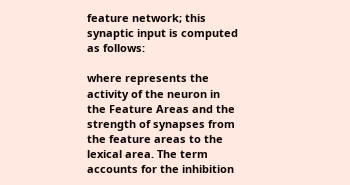feature network; this synaptic input is computed as follows:

where represents the activity of the neuron in the Feature Areas and the strength of synapses from the feature areas to the lexical area. The term accounts for the inhibition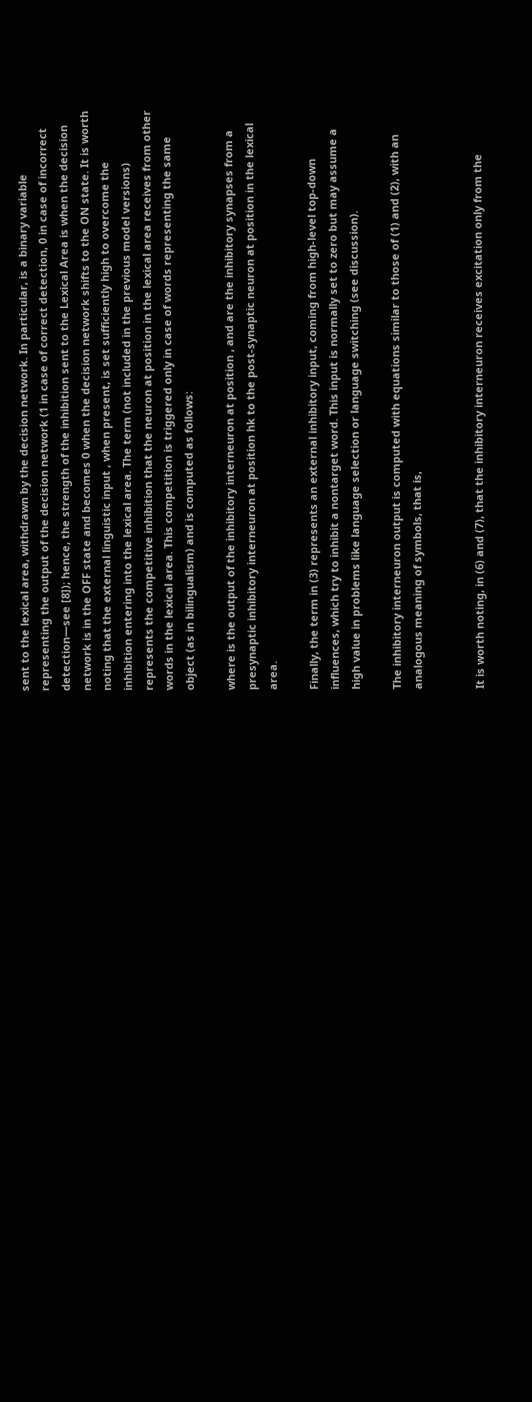sent to the lexical area, withdrawn by the decision network. In particular, is a binary variable representing the output of the decision network (1 in case of correct detection, 0 in case of incorrect detection—see [8]); hence, the strength of the inhibition sent to the Lexical Area is when the decision network is in the OFF state and becomes 0 when the decision network shifts to the ON state. It is worth noting that the external linguistic input , when present, is set sufficiently high to overcome the inhibition entering into the lexical area. The term (not included in the previous model versions) represents the competitive inhibition that the neuron at position in the lexical area receives from other words in the lexical area. This competition is triggered only in case of words representing the same object (as in bilingualism) and is computed as follows:

where is the output of the inhibitory interneuron at position , and are the inhibitory synapses from a presynaptic inhibitory interneuron at position hk to the post-synaptic neuron at position in the lexical area.

Finally, the term in (3) represents an external inhibitory input, coming from high-level top-down influences, which try to inhibit a nontarget word. This input is normally set to zero but may assume a high value in problems like language selection or language switching (see discussion).

The inhibitory interneuron output is computed with equations similar to those of (1) and (2), with an analogous meaning of symbols, that is,


It is worth noting, in (6) and (7), that the inhibitory interneuron receives excitation only from the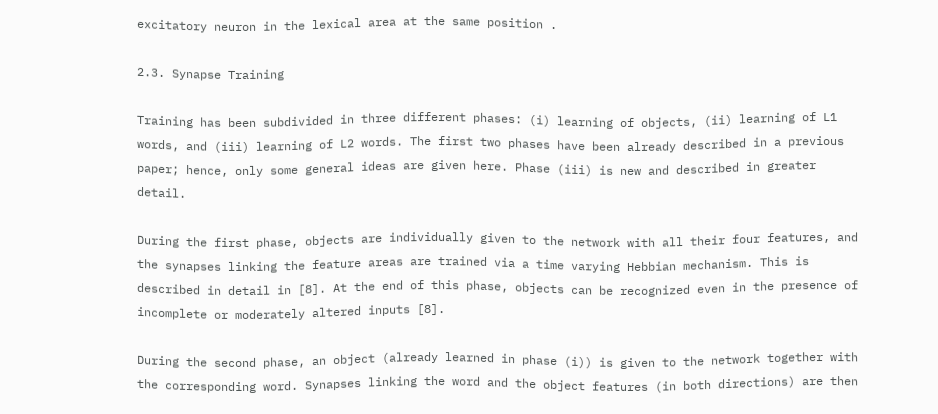excitatory neuron in the lexical area at the same position .

2.3. Synapse Training

Training has been subdivided in three different phases: (i) learning of objects, (ii) learning of L1 words, and (iii) learning of L2 words. The first two phases have been already described in a previous paper; hence, only some general ideas are given here. Phase (iii) is new and described in greater detail.

During the first phase, objects are individually given to the network with all their four features, and the synapses linking the feature areas are trained via a time varying Hebbian mechanism. This is described in detail in [8]. At the end of this phase, objects can be recognized even in the presence of incomplete or moderately altered inputs [8].

During the second phase, an object (already learned in phase (i)) is given to the network together with the corresponding word. Synapses linking the word and the object features (in both directions) are then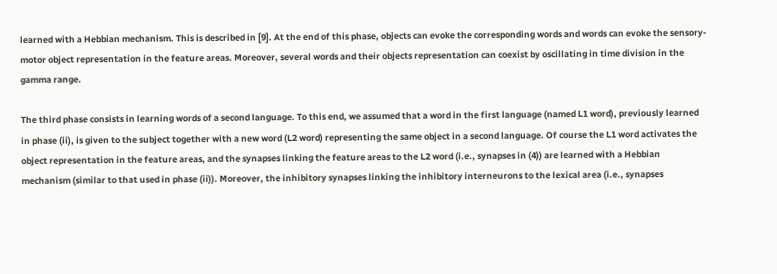learned with a Hebbian mechanism. This is described in [9]. At the end of this phase, objects can evoke the corresponding words and words can evoke the sensory-motor object representation in the feature areas. Moreover, several words and their objects representation can coexist by oscillating in time division in the gamma range.

The third phase consists in learning words of a second language. To this end, we assumed that a word in the first language (named L1 word), previously learned in phase (ii), is given to the subject together with a new word (L2 word) representing the same object in a second language. Of course the L1 word activates the object representation in the feature areas, and the synapses linking the feature areas to the L2 word (i.e., synapses in (4)) are learned with a Hebbian mechanism (similar to that used in phase (ii)). Moreover, the inhibitory synapses linking the inhibitory interneurons to the lexical area (i.e., synapses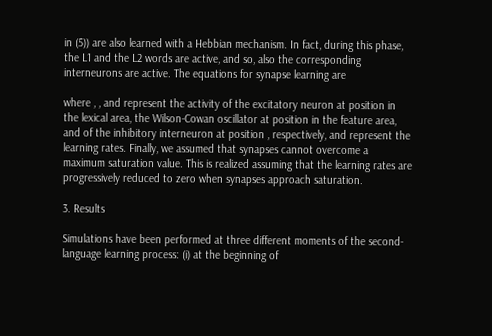in (5)) are also learned with a Hebbian mechanism. In fact, during this phase, the L1 and the L2 words are active, and so, also the corresponding interneurons are active. The equations for synapse learning are

where , , and represent the activity of the excitatory neuron at position in the lexical area, the Wilson-Cowan oscillator at position in the feature area, and of the inhibitory interneuron at position , respectively, and represent the learning rates. Finally, we assumed that synapses cannot overcome a maximum saturation value. This is realized assuming that the learning rates are progressively reduced to zero when synapses approach saturation.

3. Results

Simulations have been performed at three different moments of the second-language learning process: (i) at the beginning of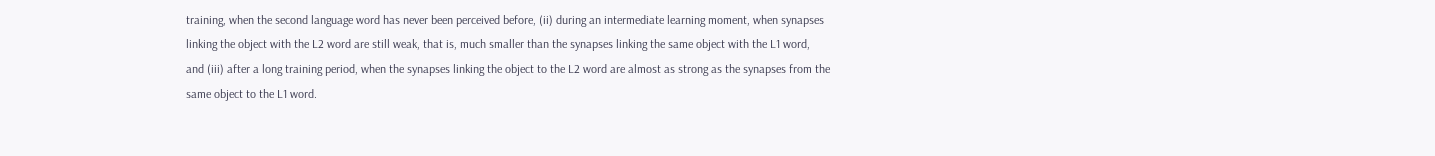training, when the second language word has never been perceived before, (ii) during an intermediate learning moment, when synapses linking the object with the L2 word are still weak, that is, much smaller than the synapses linking the same object with the L1 word, and (iii) after a long training period, when the synapses linking the object to the L2 word are almost as strong as the synapses from the same object to the L1 word.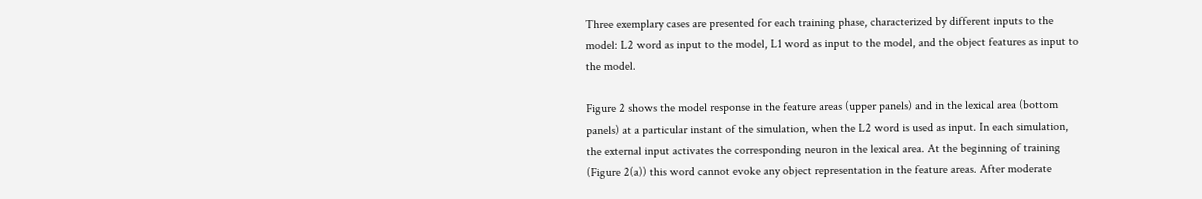Three exemplary cases are presented for each training phase, characterized by different inputs to the model: L2 word as input to the model, L1 word as input to the model, and the object features as input to the model.

Figure 2 shows the model response in the feature areas (upper panels) and in the lexical area (bottom panels) at a particular instant of the simulation, when the L2 word is used as input. In each simulation, the external input activates the corresponding neuron in the lexical area. At the beginning of training (Figure 2(a)) this word cannot evoke any object representation in the feature areas. After moderate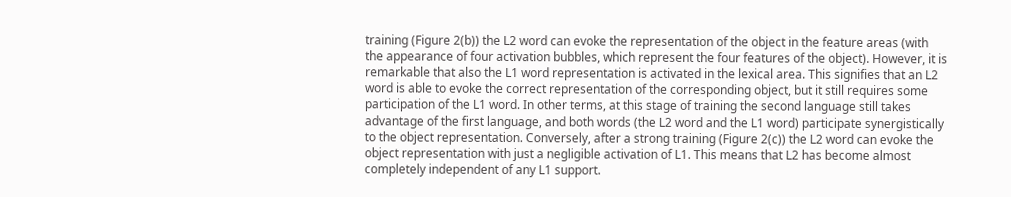training (Figure 2(b)) the L2 word can evoke the representation of the object in the feature areas (with the appearance of four activation bubbles, which represent the four features of the object). However, it is remarkable that also the L1 word representation is activated in the lexical area. This signifies that an L2 word is able to evoke the correct representation of the corresponding object, but it still requires some participation of the L1 word. In other terms, at this stage of training the second language still takes advantage of the first language, and both words (the L2 word and the L1 word) participate synergistically to the object representation. Conversely, after a strong training (Figure 2(c)) the L2 word can evoke the object representation with just a negligible activation of L1. This means that L2 has become almost completely independent of any L1 support.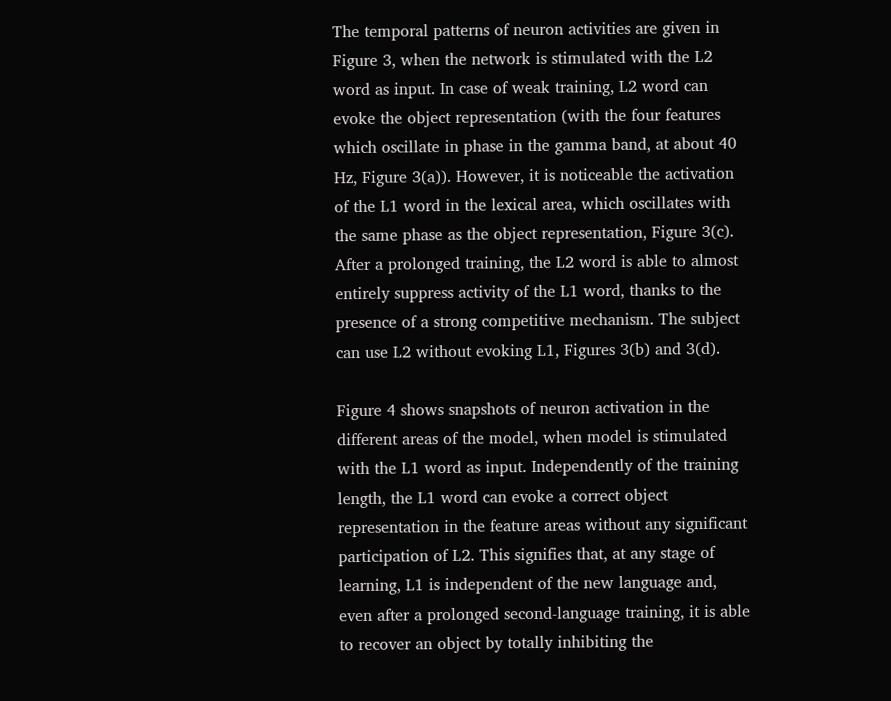The temporal patterns of neuron activities are given in Figure 3, when the network is stimulated with the L2 word as input. In case of weak training, L2 word can evoke the object representation (with the four features which oscillate in phase in the gamma band, at about 40 Hz, Figure 3(a)). However, it is noticeable the activation of the L1 word in the lexical area, which oscillates with the same phase as the object representation, Figure 3(c). After a prolonged training, the L2 word is able to almost entirely suppress activity of the L1 word, thanks to the presence of a strong competitive mechanism. The subject can use L2 without evoking L1, Figures 3(b) and 3(d).

Figure 4 shows snapshots of neuron activation in the different areas of the model, when model is stimulated with the L1 word as input. Independently of the training length, the L1 word can evoke a correct object representation in the feature areas without any significant participation of L2. This signifies that, at any stage of learning, L1 is independent of the new language and, even after a prolonged second-language training, it is able to recover an object by totally inhibiting the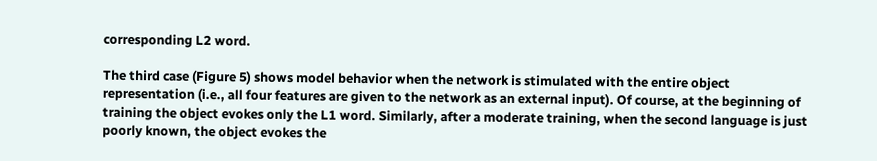corresponding L2 word.

The third case (Figure 5) shows model behavior when the network is stimulated with the entire object representation (i.e., all four features are given to the network as an external input). Of course, at the beginning of training the object evokes only the L1 word. Similarly, after a moderate training, when the second language is just poorly known, the object evokes the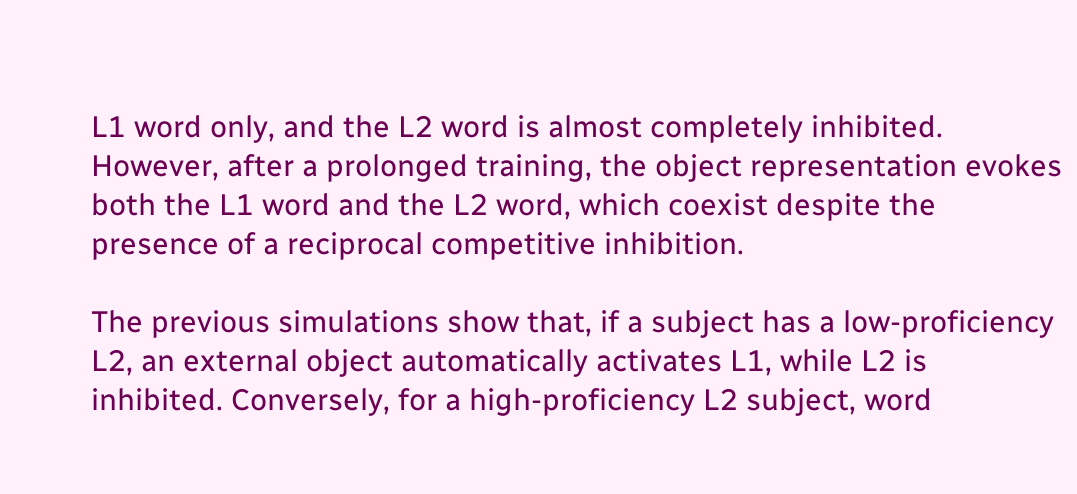L1 word only, and the L2 word is almost completely inhibited. However, after a prolonged training, the object representation evokes both the L1 word and the L2 word, which coexist despite the presence of a reciprocal competitive inhibition.

The previous simulations show that, if a subject has a low-proficiency L2, an external object automatically activates L1, while L2 is inhibited. Conversely, for a high-proficiency L2 subject, word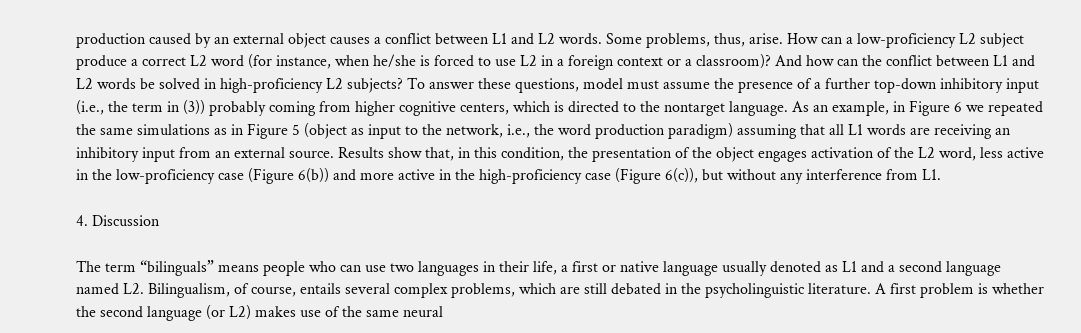production caused by an external object causes a conflict between L1 and L2 words. Some problems, thus, arise. How can a low-proficiency L2 subject produce a correct L2 word (for instance, when he/she is forced to use L2 in a foreign context or a classroom)? And how can the conflict between L1 and L2 words be solved in high-proficiency L2 subjects? To answer these questions, model must assume the presence of a further top-down inhibitory input (i.e., the term in (3)) probably coming from higher cognitive centers, which is directed to the nontarget language. As an example, in Figure 6 we repeated the same simulations as in Figure 5 (object as input to the network, i.e., the word production paradigm) assuming that all L1 words are receiving an inhibitory input from an external source. Results show that, in this condition, the presentation of the object engages activation of the L2 word, less active in the low-proficiency case (Figure 6(b)) and more active in the high-proficiency case (Figure 6(c)), but without any interference from L1.

4. Discussion

The term “bilinguals” means people who can use two languages in their life, a first or native language usually denoted as L1 and a second language named L2. Bilingualism, of course, entails several complex problems, which are still debated in the psycholinguistic literature. A first problem is whether the second language (or L2) makes use of the same neural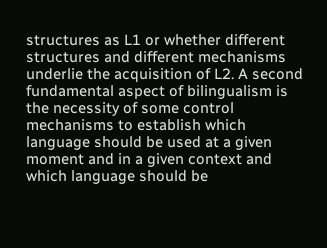structures as L1 or whether different structures and different mechanisms underlie the acquisition of L2. A second fundamental aspect of bilingualism is the necessity of some control mechanisms to establish which language should be used at a given moment and in a given context and which language should be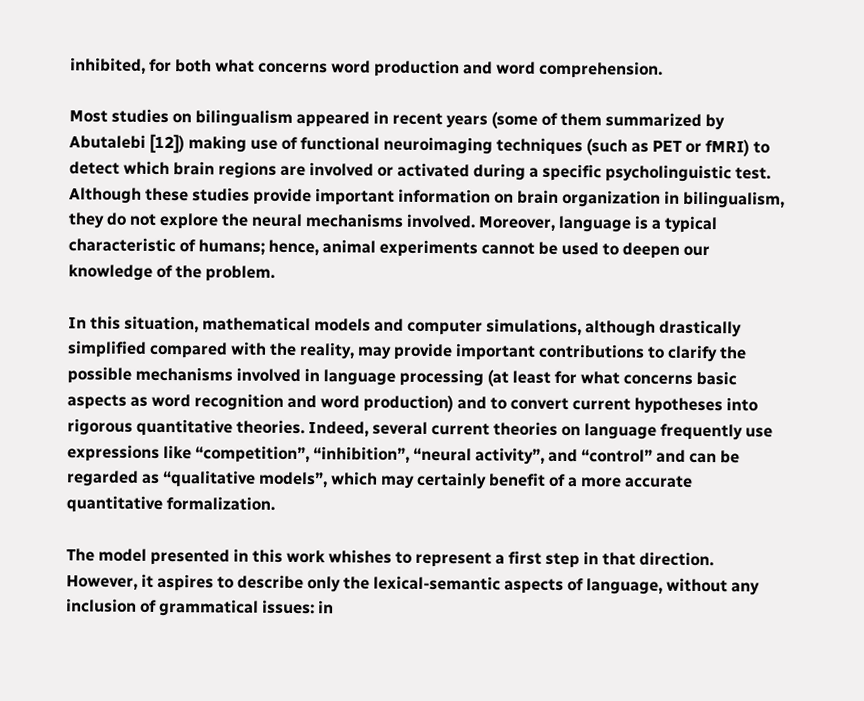inhibited, for both what concerns word production and word comprehension.

Most studies on bilingualism appeared in recent years (some of them summarized by Abutalebi [12]) making use of functional neuroimaging techniques (such as PET or fMRI) to detect which brain regions are involved or activated during a specific psycholinguistic test. Although these studies provide important information on brain organization in bilingualism, they do not explore the neural mechanisms involved. Moreover, language is a typical characteristic of humans; hence, animal experiments cannot be used to deepen our knowledge of the problem.

In this situation, mathematical models and computer simulations, although drastically simplified compared with the reality, may provide important contributions to clarify the possible mechanisms involved in language processing (at least for what concerns basic aspects as word recognition and word production) and to convert current hypotheses into rigorous quantitative theories. Indeed, several current theories on language frequently use expressions like “competition”, “inhibition”, “neural activity”, and “control” and can be regarded as “qualitative models”, which may certainly benefit of a more accurate quantitative formalization.

The model presented in this work whishes to represent a first step in that direction. However, it aspires to describe only the lexical-semantic aspects of language, without any inclusion of grammatical issues: in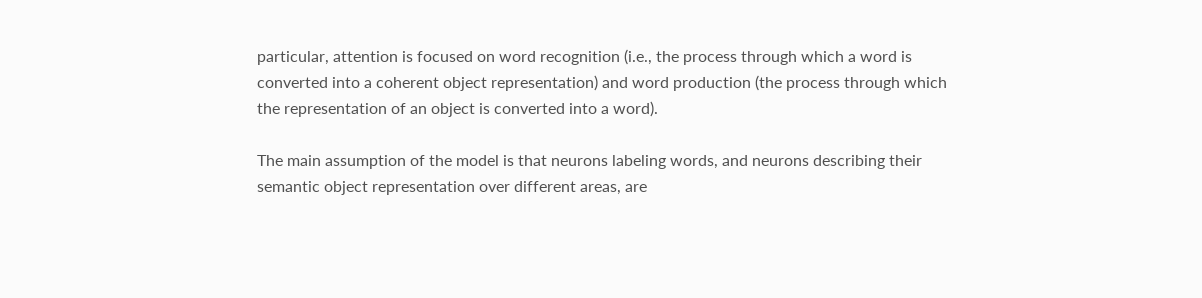particular, attention is focused on word recognition (i.e., the process through which a word is converted into a coherent object representation) and word production (the process through which the representation of an object is converted into a word).

The main assumption of the model is that neurons labeling words, and neurons describing their semantic object representation over different areas, are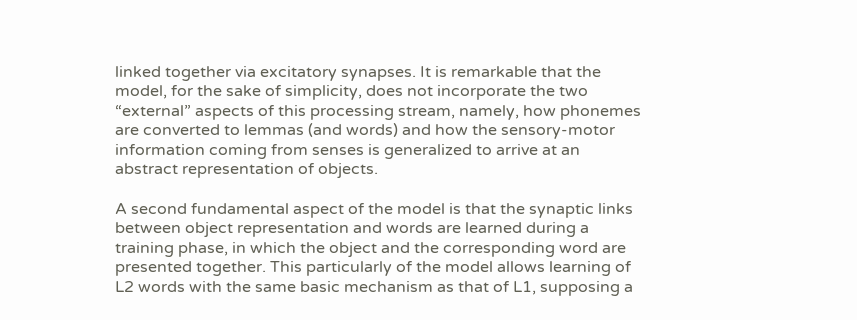linked together via excitatory synapses. It is remarkable that the model, for the sake of simplicity, does not incorporate the two “external” aspects of this processing stream, namely, how phonemes are converted to lemmas (and words) and how the sensory-motor information coming from senses is generalized to arrive at an abstract representation of objects.

A second fundamental aspect of the model is that the synaptic links between object representation and words are learned during a training phase, in which the object and the corresponding word are presented together. This particularly of the model allows learning of L2 words with the same basic mechanism as that of L1, supposing a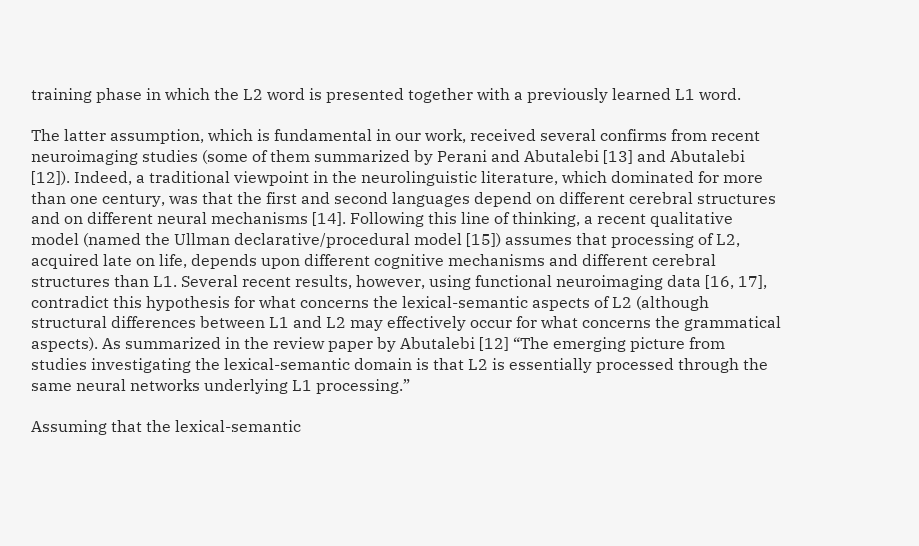training phase in which the L2 word is presented together with a previously learned L1 word.

The latter assumption, which is fundamental in our work, received several confirms from recent neuroimaging studies (some of them summarized by Perani and Abutalebi [13] and Abutalebi [12]). Indeed, a traditional viewpoint in the neurolinguistic literature, which dominated for more than one century, was that the first and second languages depend on different cerebral structures and on different neural mechanisms [14]. Following this line of thinking, a recent qualitative model (named the Ullman declarative/procedural model [15]) assumes that processing of L2, acquired late on life, depends upon different cognitive mechanisms and different cerebral structures than L1. Several recent results, however, using functional neuroimaging data [16, 17], contradict this hypothesis for what concerns the lexical-semantic aspects of L2 (although structural differences between L1 and L2 may effectively occur for what concerns the grammatical aspects). As summarized in the review paper by Abutalebi [12] “The emerging picture from studies investigating the lexical-semantic domain is that L2 is essentially processed through the same neural networks underlying L1 processing.”

Assuming that the lexical-semantic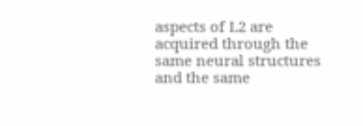aspects of L2 are acquired through the same neural structures and the same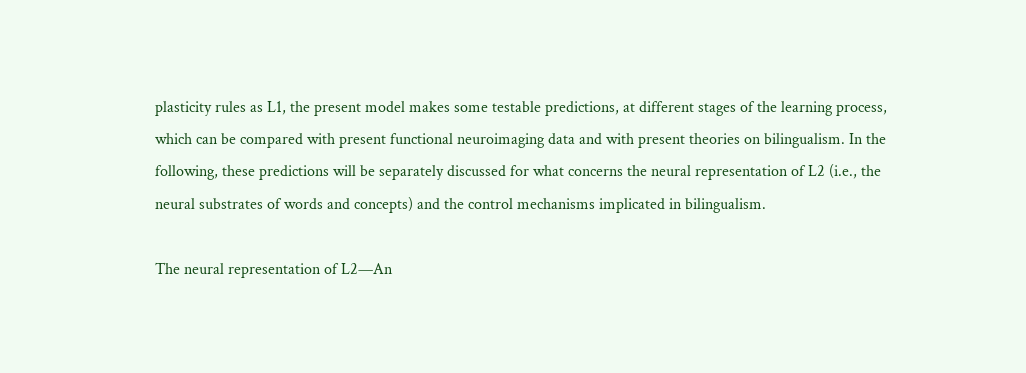plasticity rules as L1, the present model makes some testable predictions, at different stages of the learning process, which can be compared with present functional neuroimaging data and with present theories on bilingualism. In the following, these predictions will be separately discussed for what concerns the neural representation of L2 (i.e., the neural substrates of words and concepts) and the control mechanisms implicated in bilingualism.

The neural representation of L2—An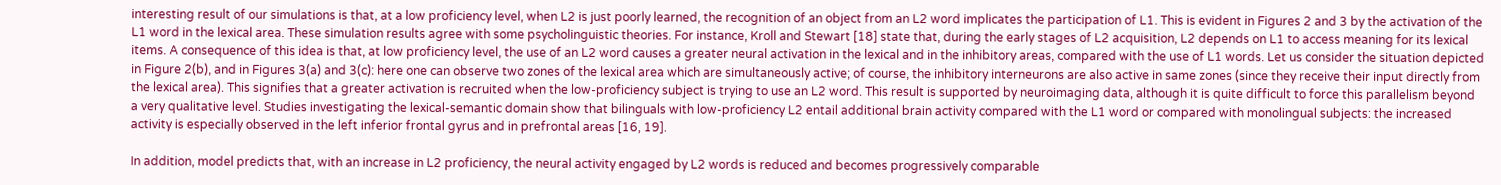interesting result of our simulations is that, at a low proficiency level, when L2 is just poorly learned, the recognition of an object from an L2 word implicates the participation of L1. This is evident in Figures 2 and 3 by the activation of the L1 word in the lexical area. These simulation results agree with some psycholinguistic theories. For instance, Kroll and Stewart [18] state that, during the early stages of L2 acquisition, L2 depends on L1 to access meaning for its lexical items. A consequence of this idea is that, at low proficiency level, the use of an L2 word causes a greater neural activation in the lexical and in the inhibitory areas, compared with the use of L1 words. Let us consider the situation depicted in Figure 2(b), and in Figures 3(a) and 3(c): here one can observe two zones of the lexical area which are simultaneously active; of course, the inhibitory interneurons are also active in same zones (since they receive their input directly from the lexical area). This signifies that a greater activation is recruited when the low-proficiency subject is trying to use an L2 word. This result is supported by neuroimaging data, although it is quite difficult to force this parallelism beyond a very qualitative level. Studies investigating the lexical-semantic domain show that bilinguals with low-proficiency L2 entail additional brain activity compared with the L1 word or compared with monolingual subjects: the increased activity is especially observed in the left inferior frontal gyrus and in prefrontal areas [16, 19].

In addition, model predicts that, with an increase in L2 proficiency, the neural activity engaged by L2 words is reduced and becomes progressively comparable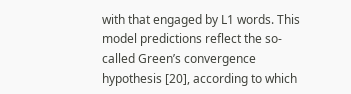with that engaged by L1 words. This model predictions reflect the so-called Green’s convergence hypothesis [20], according to which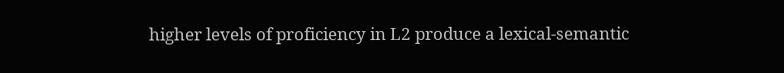higher levels of proficiency in L2 produce a lexical-semantic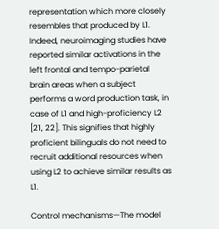representation which more closely resembles that produced by L1. Indeed, neuroimaging studies have reported similar activations in the left frontal and tempo-parietal brain areas when a subject performs a word production task, in case of L1 and high-proficiency L2 [21, 22]. This signifies that highly proficient bilinguals do not need to recruit additional resources when using L2 to achieve similar results as L1.

Control mechanisms—The model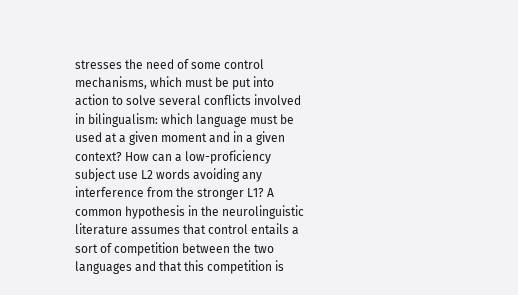stresses the need of some control mechanisms, which must be put into action to solve several conflicts involved in bilingualism: which language must be used at a given moment and in a given context? How can a low-proficiency subject use L2 words avoiding any interference from the stronger L1? A common hypothesis in the neurolinguistic literature assumes that control entails a sort of competition between the two languages and that this competition is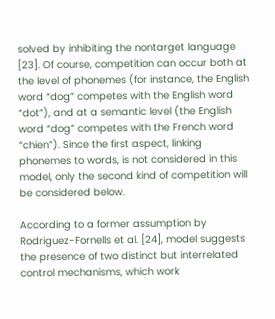solved by inhibiting the nontarget language [23]. Of course, competition can occur both at the level of phonemes (for instance, the English word “dog” competes with the English word “dot”), and at a semantic level (the English word “dog” competes with the French word “chien”). Since the first aspect, linking phonemes to words, is not considered in this model, only the second kind of competition will be considered below.

According to a former assumption by Rodriguez-Fornells et al. [24], model suggests the presence of two distinct but interrelated control mechanisms, which work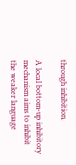through inhibition.

A local bottom-up inhibitory mechanism aims to inhibit the weaker language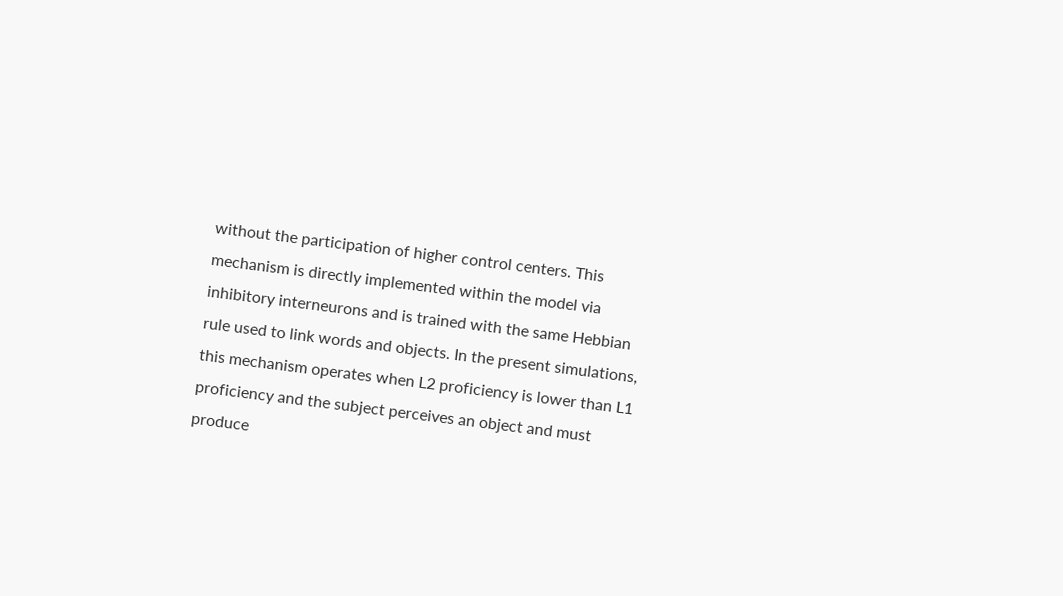without the participation of higher control centers. This mechanism is directly implemented within the model via inhibitory interneurons and is trained with the same Hebbian rule used to link words and objects. In the present simulations, this mechanism operates when L2 proficiency is lower than L1 proficiency and the subject perceives an object and must produce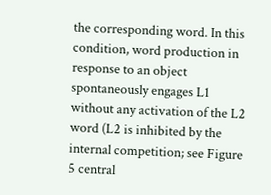the corresponding word. In this condition, word production in response to an object spontaneously engages L1 without any activation of the L2 word (L2 is inhibited by the internal competition; see Figure 5 central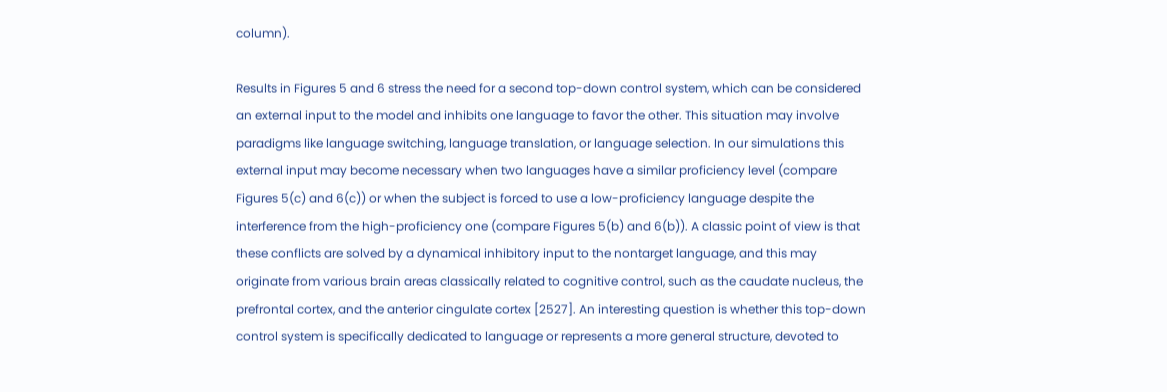column).

Results in Figures 5 and 6 stress the need for a second top-down control system, which can be considered an external input to the model and inhibits one language to favor the other. This situation may involve paradigms like language switching, language translation, or language selection. In our simulations this external input may become necessary when two languages have a similar proficiency level (compare Figures 5(c) and 6(c)) or when the subject is forced to use a low-proficiency language despite the interference from the high-proficiency one (compare Figures 5(b) and 6(b)). A classic point of view is that these conflicts are solved by a dynamical inhibitory input to the nontarget language, and this may originate from various brain areas classically related to cognitive control, such as the caudate nucleus, the prefrontal cortex, and the anterior cingulate cortex [2527]. An interesting question is whether this top-down control system is specifically dedicated to language or represents a more general structure, devoted to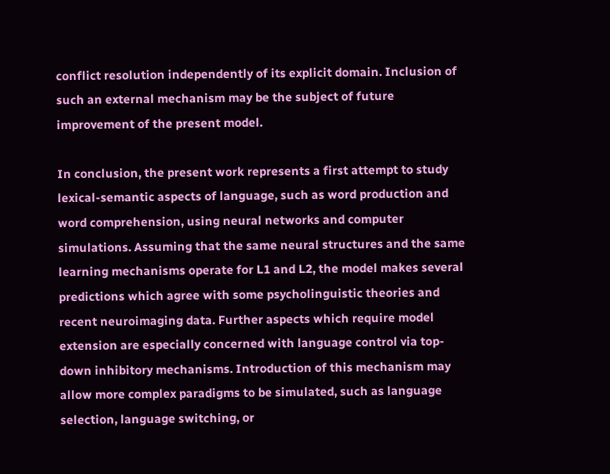conflict resolution independently of its explicit domain. Inclusion of such an external mechanism may be the subject of future improvement of the present model.

In conclusion, the present work represents a first attempt to study lexical-semantic aspects of language, such as word production and word comprehension, using neural networks and computer simulations. Assuming that the same neural structures and the same learning mechanisms operate for L1 and L2, the model makes several predictions which agree with some psycholinguistic theories and recent neuroimaging data. Further aspects which require model extension are especially concerned with language control via top-down inhibitory mechanisms. Introduction of this mechanism may allow more complex paradigms to be simulated, such as language selection, language switching, or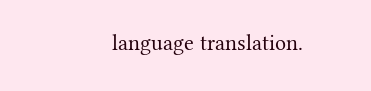language translation.